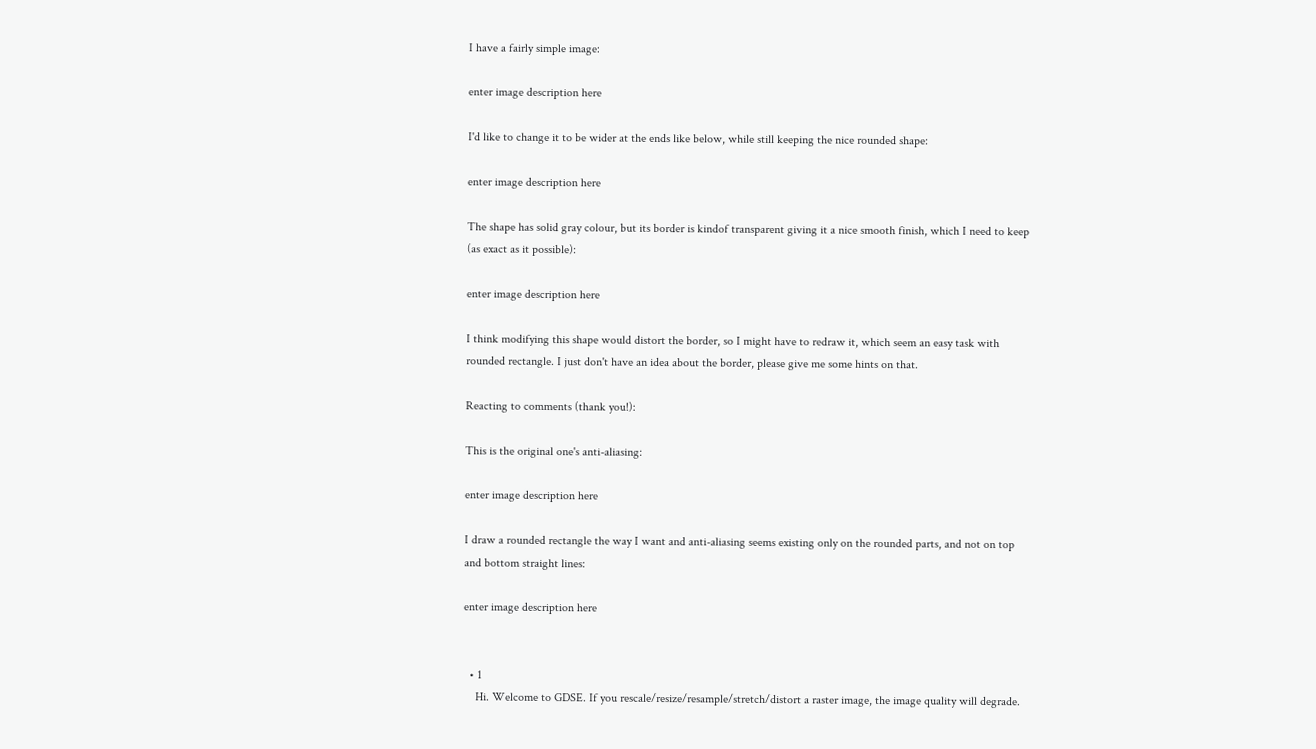I have a fairly simple image:

enter image description here

I'd like to change it to be wider at the ends like below, while still keeping the nice rounded shape:

enter image description here

The shape has solid gray colour, but its border is kindof transparent giving it a nice smooth finish, which I need to keep (as exact as it possible):

enter image description here

I think modifying this shape would distort the border, so I might have to redraw it, which seem an easy task with rounded rectangle. I just don't have an idea about the border, please give me some hints on that.

Reacting to comments (thank you!):

This is the original one's anti-aliasing:

enter image description here

I draw a rounded rectangle the way I want and anti-aliasing seems existing only on the rounded parts, and not on top and bottom straight lines:

enter image description here


  • 1
    Hi. Welcome to GDSE. If you rescale/resize/resample/stretch/distort a raster image, the image quality will degrade.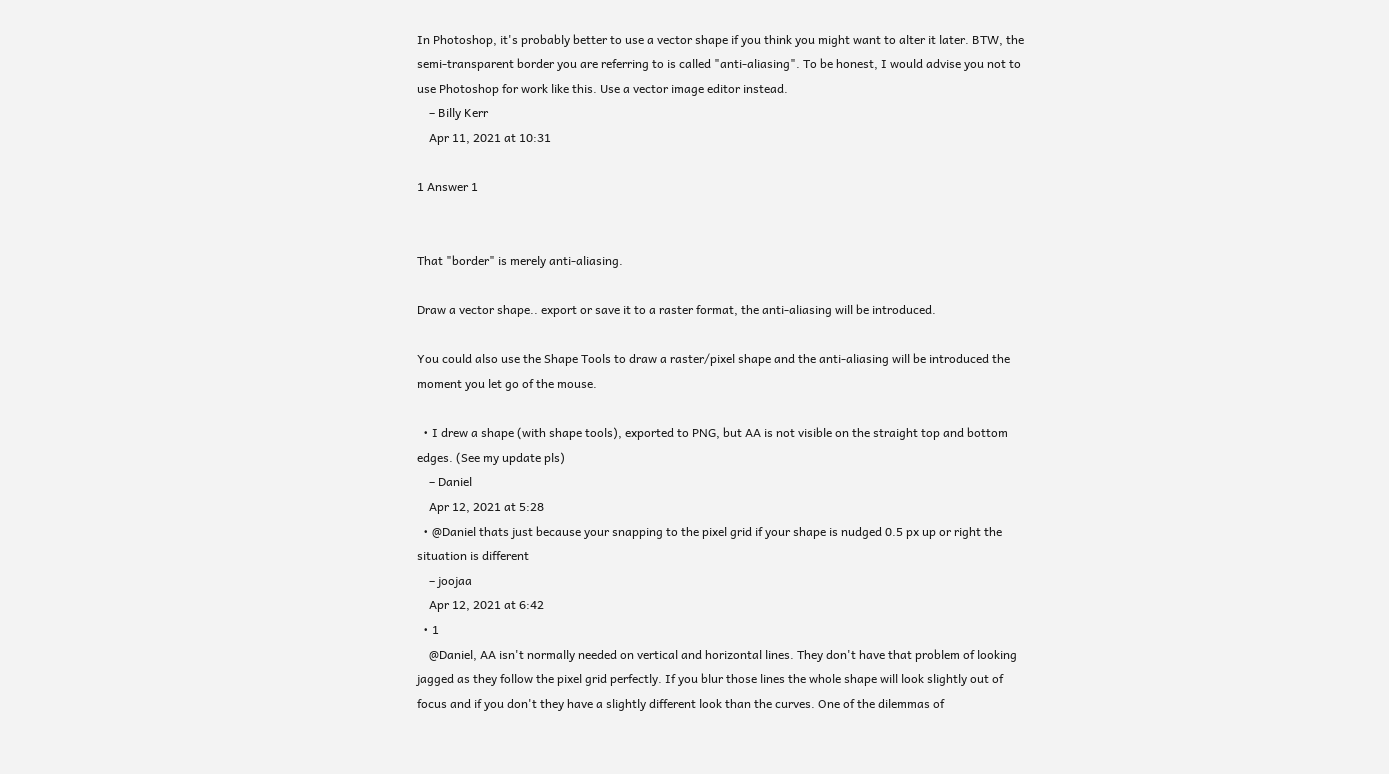In Photoshop, it's probably better to use a vector shape if you think you might want to alter it later. BTW, the semi-transparent border you are referring to is called "anti-aliasing". To be honest, I would advise you not to use Photoshop for work like this. Use a vector image editor instead.
    – Billy Kerr
    Apr 11, 2021 at 10:31

1 Answer 1


That "border" is merely anti-aliasing.

Draw a vector shape.. export or save it to a raster format, the anti-aliasing will be introduced.

You could also use the Shape Tools to draw a raster/pixel shape and the anti-aliasing will be introduced the moment you let go of the mouse.

  • I drew a shape (with shape tools), exported to PNG, but AA is not visible on the straight top and bottom edges. (See my update pls)
    – Daniel
    Apr 12, 2021 at 5:28
  • @Daniel thats just because your snapping to the pixel grid if your shape is nudged 0.5 px up or right the situation is different
    – joojaa
    Apr 12, 2021 at 6:42
  • 1
    @Daniel, AA isn't normally needed on vertical and horizontal lines. They don't have that problem of looking jagged as they follow the pixel grid perfectly. If you blur those lines the whole shape will look slightly out of focus and if you don't they have a slightly different look than the curves. One of the dilemmas of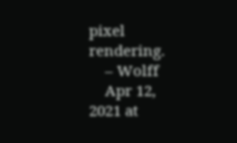pixel rendering.
    – Wolff
    Apr 12, 2021 at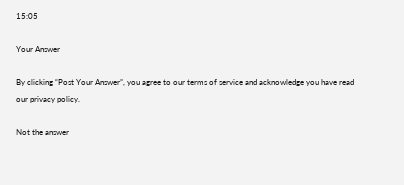15:05

Your Answer

By clicking “Post Your Answer”, you agree to our terms of service and acknowledge you have read our privacy policy.

Not the answer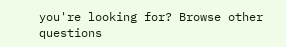you're looking for? Browse other questions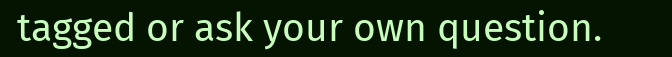tagged or ask your own question.